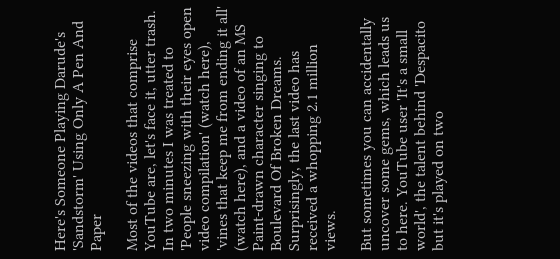Here's Someone Playing Darude's 'Sandstorm' Using Only A Pen And Paper

Most of the videos that comprise YouTube are, let's face it, utter trash. In two minutes I was treated to 'People sneezing with their eyes open video compilation' (watch here), 'vines that keep me from ending it all' (watch here), and a video of an MS Paint-drawn character singing to Boulevard Of Broken Dreams. Surprisingly, the last video has received a whopping 2.1 million views.

But sometimes you can accidentally uncover some gems, which leads us to here. YouTube user 'It's a small world', the talent behind 'Despacito but it's played on two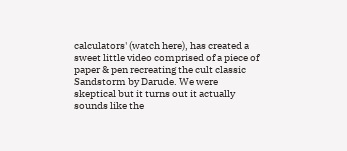calculators' (watch here), has created a sweet little video comprised of a piece of paper & pen recreating the cult classic Sandstorm by Darude. We were skeptical but it turns out it actually sounds like the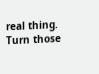real thing. Turn those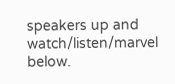speakers up and watch/listen/marvel below.